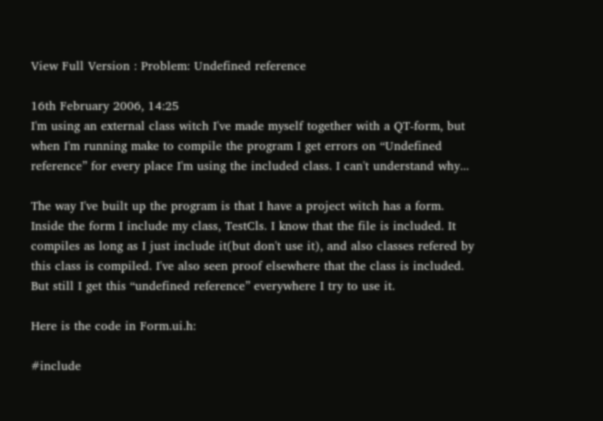View Full Version : Problem: Undefined reference

16th February 2006, 14:25
I'm using an external class witch I've made myself together with a QT-form, but when I'm running make to compile the program I get errors on “Undefined reference” for every place I'm using the included class. I can't understand why...

The way I've built up the program is that I have a project witch has a form. Inside the form I include my class, TestCls. I know that the file is included. It compiles as long as I just include it(but don't use it), and also classes refered by this class is compiled. I've also seen proof elsewhere that the class is included. But still I get this “undefined reference” everywhere I try to use it.

Here is the code in Form.ui.h:

#include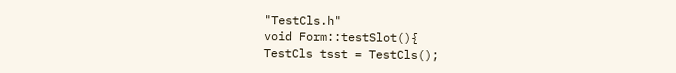"TestCls.h"
void Form::testSlot(){
TestCls tsst = TestCls();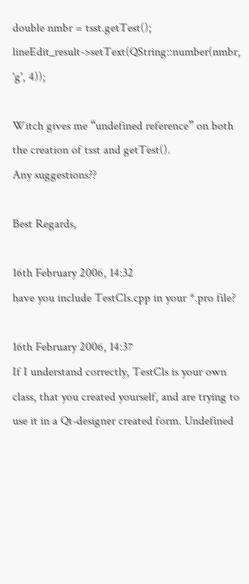double nmbr = tsst.getTest();
lineEdit_result->setText(QString::number(nmbr, 'g', 4));

Witch gives me “undefined reference” on both the creation of tsst and getTest().
Any suggestions??

Best Regards,

16th February 2006, 14:32
have you include TestCls.cpp in your *.pro file?

16th February 2006, 14:37
If I understand correctly, TestCls is your own class, that you created yourself, and are trying to use it in a Qt-designer created form. Undefined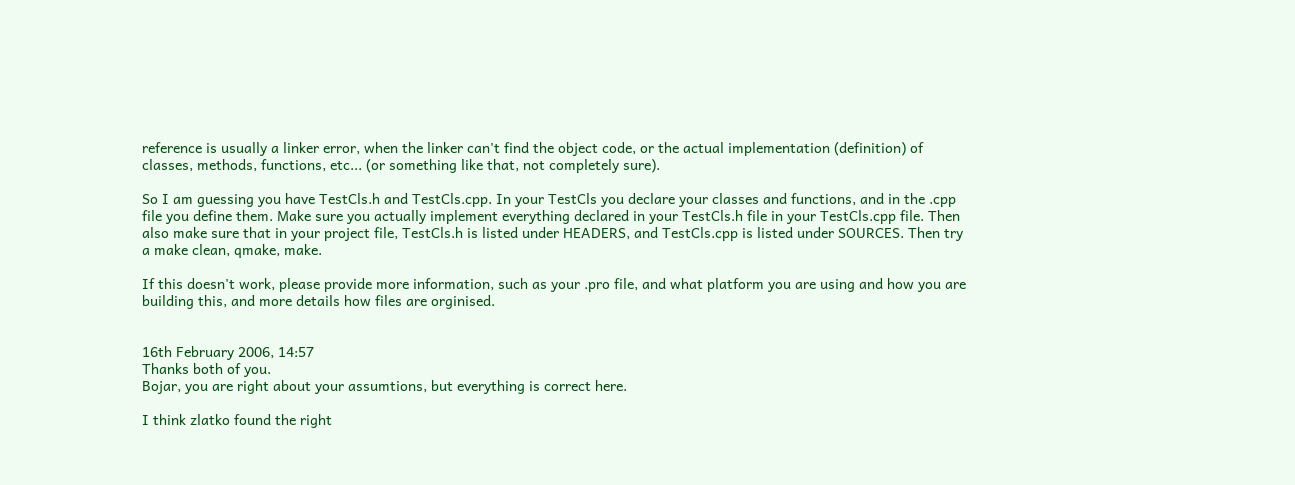reference is usually a linker error, when the linker can't find the object code, or the actual implementation (definition) of classes, methods, functions, etc... (or something like that, not completely sure).

So I am guessing you have TestCls.h and TestCls.cpp. In your TestCls you declare your classes and functions, and in the .cpp file you define them. Make sure you actually implement everything declared in your TestCls.h file in your TestCls.cpp file. Then also make sure that in your project file, TestCls.h is listed under HEADERS, and TestCls.cpp is listed under SOURCES. Then try a make clean, qmake, make.

If this doesn't work, please provide more information, such as your .pro file, and what platform you are using and how you are building this, and more details how files are orginised.


16th February 2006, 14:57
Thanks both of you.
Bojar, you are right about your assumtions, but everything is correct here.

I think zlatko found the right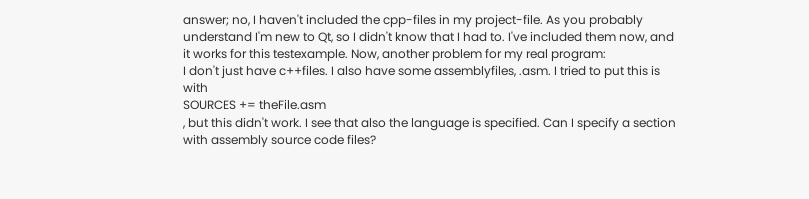answer; no, I haven't included the cpp-files in my project-file. As you probably understand I'm new to Qt, so I didn't know that I had to. I've included them now, and it works for this testexample. Now, another problem for my real program:
I don't just have c++files. I also have some assemblyfiles, .asm. I tried to put this is with
SOURCES += theFile.asm
, but this didn't work. I see that also the language is specified. Can I specify a section with assembly source code files?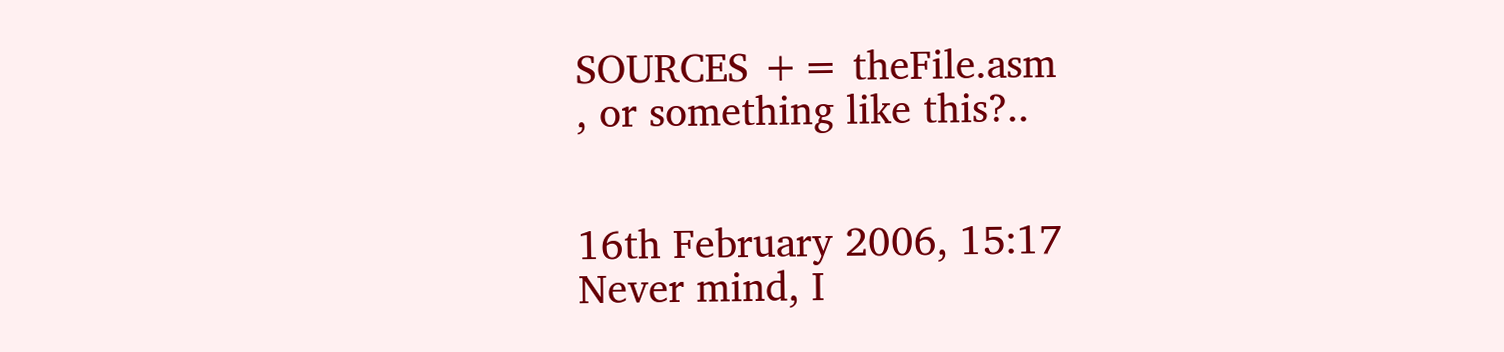SOURCES += theFile.asm
, or something like this?..


16th February 2006, 15:17
Never mind, I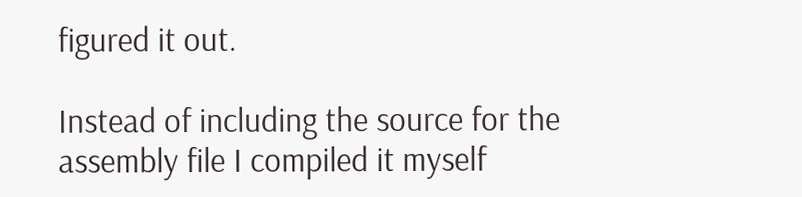figured it out.

Instead of including the source for the assembly file I compiled it myself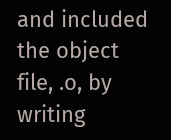and included the object file, .o, by writing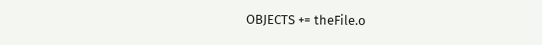OBJECTS += theFile.o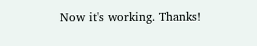Now it's working. Thanks!